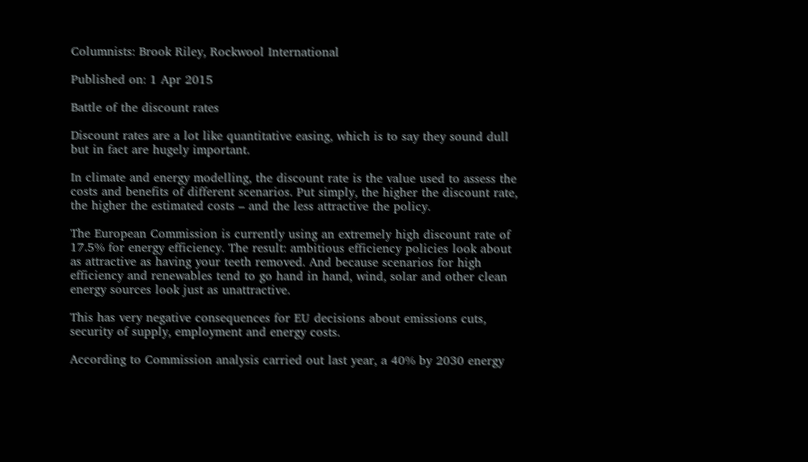Columnists: Brook Riley, Rockwool International

Published on: 1 Apr 2015

Battle of the discount rates

Discount rates are a lot like quantitative easing, which is to say they sound dull but in fact are hugely important.

In climate and energy modelling, the discount rate is the value used to assess the costs and benefits of different scenarios. Put simply, the higher the discount rate, the higher the estimated costs – and the less attractive the policy.

The European Commission is currently using an extremely high discount rate of 17.5% for energy efficiency. The result: ambitious efficiency policies look about as attractive as having your teeth removed. And because scenarios for high efficiency and renewables tend to go hand in hand, wind, solar and other clean energy sources look just as unattractive.

This has very negative consequences for EU decisions about emissions cuts, security of supply, employment and energy costs.

According to Commission analysis carried out last year, a 40% by 2030 energy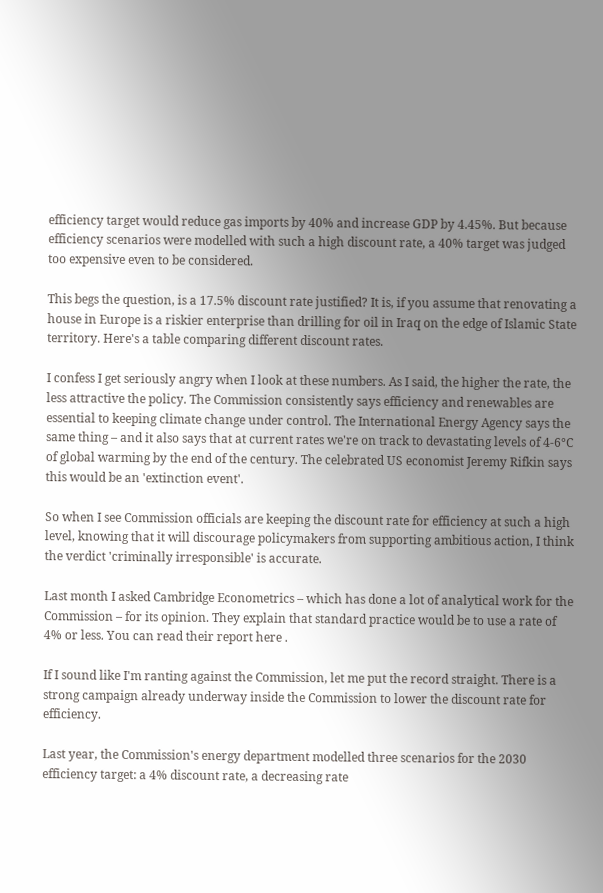efficiency target would reduce gas imports by 40% and increase GDP by 4.45%. But because efficiency scenarios were modelled with such a high discount rate, a 40% target was judged too expensive even to be considered.

This begs the question, is a 17.5% discount rate justified? It is, if you assume that renovating a house in Europe is a riskier enterprise than drilling for oil in Iraq on the edge of Islamic State territory. Here's a table comparing different discount rates.

I confess I get seriously angry when I look at these numbers. As I said, the higher the rate, the less attractive the policy. The Commission consistently says efficiency and renewables are essential to keeping climate change under control. The International Energy Agency says the same thing – and it also says that at current rates we're on track to devastating levels of 4-6°C of global warming by the end of the century. The celebrated US economist Jeremy Rifkin says this would be an 'extinction event'.

So when I see Commission officials are keeping the discount rate for efficiency at such a high level, knowing that it will discourage policymakers from supporting ambitious action, I think the verdict 'criminally irresponsible' is accurate.

Last month I asked Cambridge Econometrics – which has done a lot of analytical work for the Commission – for its opinion. They explain that standard practice would be to use a rate of 4% or less. You can read their report here .

If I sound like I'm ranting against the Commission, let me put the record straight. There is a strong campaign already underway inside the Commission to lower the discount rate for efficiency.

Last year, the Commission's energy department modelled three scenarios for the 2030 efficiency target: a 4% discount rate, a decreasing rate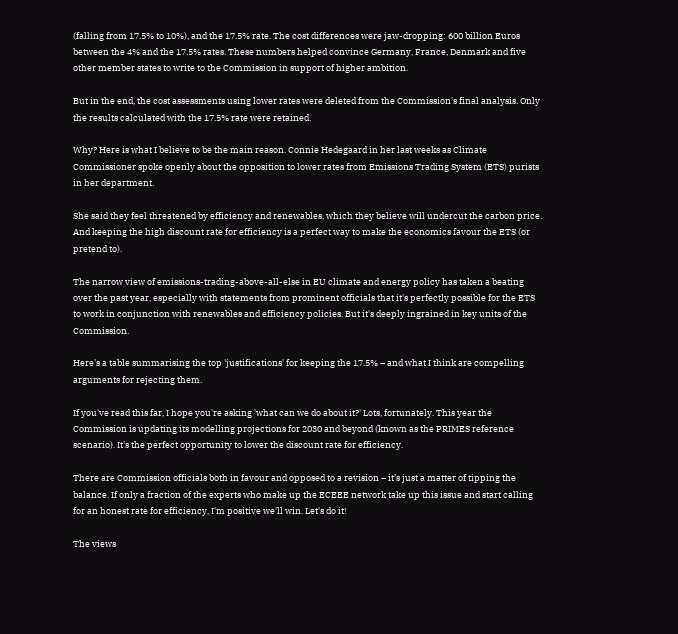(falling from 17.5% to 10%), and the 17.5% rate. The cost differences were jaw-dropping: 600 billion Euros between the 4% and the 17.5% rates. These numbers helped convince Germany, France, Denmark and five other member states to write to the Commission in support of higher ambition.

But in the end, the cost assessments using lower rates were deleted from the Commission's final analysis. Only the results calculated with the 17.5% rate were retained.

Why? Here is what I believe to be the main reason. Connie Hedegaard in her last weeks as Climate Commissioner spoke openly about the opposition to lower rates from Emissions Trading System (ETS) purists in her department.

She said they feel threatened by efficiency and renewables, which they believe will undercut the carbon price. And keeping the high discount rate for efficiency is a perfect way to make the economics favour the ETS (or pretend to).

The narrow view of emissions-trading-above-all-else in EU climate and energy policy has taken a beating over the past year, especially with statements from prominent officials that it's perfectly possible for the ETS to work in conjunction with renewables and efficiency policies. But it's deeply ingrained in key units of the Commission.

Here's a table summarising the top 'justifications' for keeping the 17.5% – and what I think are compelling arguments for rejecting them.

If you've read this far, I hope you're asking 'what can we do about it?' Lots, fortunately. This year the Commission is updating its modelling projections for 2030 and beyond (known as the PRIMES reference scenario). It's the perfect opportunity to lower the discount rate for efficiency.

There are Commission officials both in favour and opposed to a revision – it’s just a matter of tipping the balance. If only a fraction of the experts who make up the ECEEE network take up this issue and start calling for an honest rate for efficiency, I'm positive we'll win. Let's do it!

The views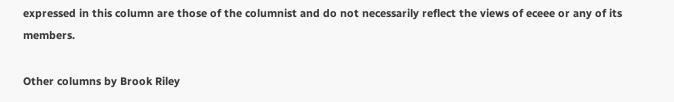expressed in this column are those of the columnist and do not necessarily reflect the views of eceee or any of its members.

Other columns by Brook Riley